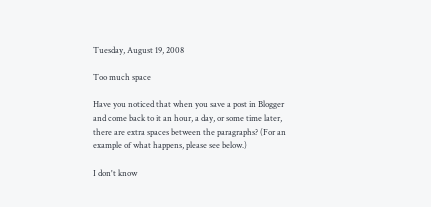Tuesday, August 19, 2008

Too much space

Have you noticed that when you save a post in Blogger and come back to it an hour, a day, or some time later, there are extra spaces between the paragraphs? (For an example of what happens, please see below.)

I don't know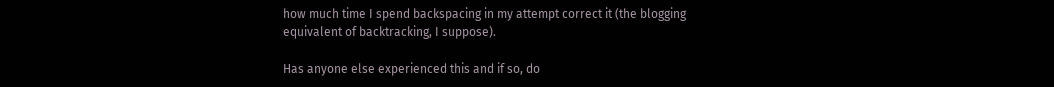how much time I spend backspacing in my attempt correct it (the blogging equivalent of backtracking, I suppose).

Has anyone else experienced this and if so, do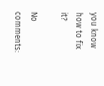you know how to fix it?

No comments: